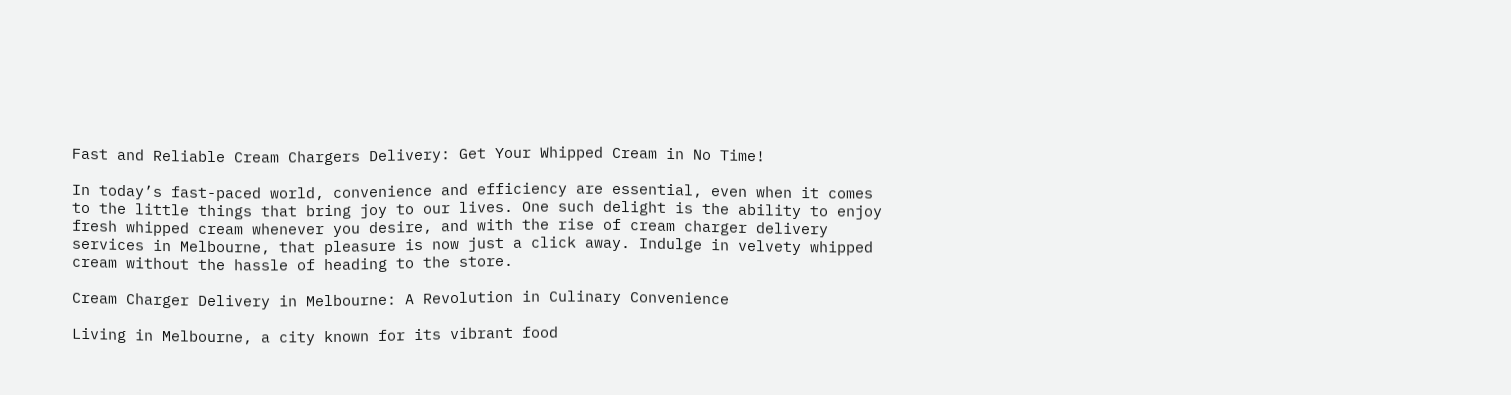Fast and Reliable Cream Chargers Delivery: Get Your Whipped Cream in No Time!

In today’s fast-paced world, convenience and efficiency are essential, even when it comes to the little things that bring joy to our lives. One such delight is the ability to enjoy fresh whipped cream whenever you desire, and with the rise of cream charger delivery services in Melbourne, that pleasure is now just a click away. Indulge in velvety whipped cream without the hassle of heading to the store.

Cream Charger Delivery in Melbourne: A Revolution in Culinary Convenience

Living in Melbourne, a city known for its vibrant food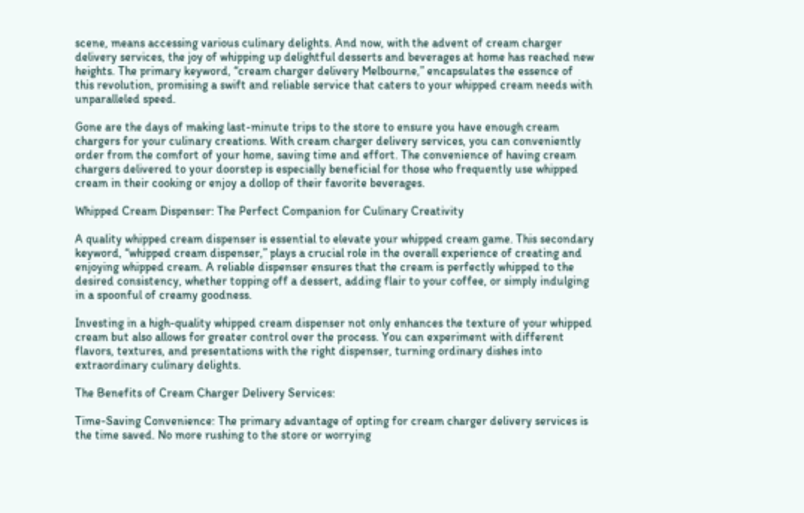scene, means accessing various culinary delights. And now, with the advent of cream charger delivery services, the joy of whipping up delightful desserts and beverages at home has reached new heights. The primary keyword, “cream charger delivery Melbourne,” encapsulates the essence of this revolution, promising a swift and reliable service that caters to your whipped cream needs with unparalleled speed.

Gone are the days of making last-minute trips to the store to ensure you have enough cream chargers for your culinary creations. With cream charger delivery services, you can conveniently order from the comfort of your home, saving time and effort. The convenience of having cream chargers delivered to your doorstep is especially beneficial for those who frequently use whipped cream in their cooking or enjoy a dollop of their favorite beverages.

Whipped Cream Dispenser: The Perfect Companion for Culinary Creativity

A quality whipped cream dispenser is essential to elevate your whipped cream game. This secondary keyword, “whipped cream dispenser,” plays a crucial role in the overall experience of creating and enjoying whipped cream. A reliable dispenser ensures that the cream is perfectly whipped to the desired consistency, whether topping off a dessert, adding flair to your coffee, or simply indulging in a spoonful of creamy goodness.

Investing in a high-quality whipped cream dispenser not only enhances the texture of your whipped cream but also allows for greater control over the process. You can experiment with different flavors, textures, and presentations with the right dispenser, turning ordinary dishes into extraordinary culinary delights.

The Benefits of Cream Charger Delivery Services:

Time-Saving Convenience: The primary advantage of opting for cream charger delivery services is the time saved. No more rushing to the store or worrying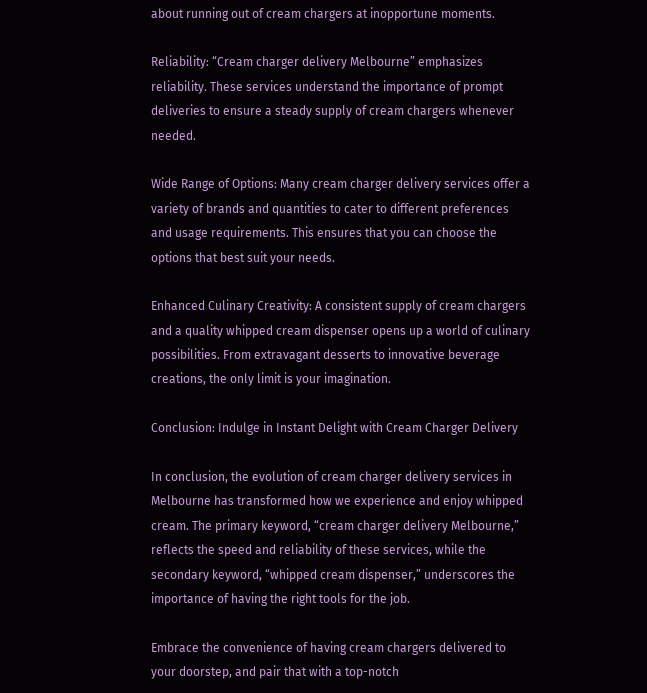about running out of cream chargers at inopportune moments.

Reliability: “Cream charger delivery Melbourne” emphasizes reliability. These services understand the importance of prompt deliveries to ensure a steady supply of cream chargers whenever needed.

Wide Range of Options: Many cream charger delivery services offer a variety of brands and quantities to cater to different preferences and usage requirements. This ensures that you can choose the options that best suit your needs.

Enhanced Culinary Creativity: A consistent supply of cream chargers and a quality whipped cream dispenser opens up a world of culinary possibilities. From extravagant desserts to innovative beverage creations, the only limit is your imagination.

Conclusion: Indulge in Instant Delight with Cream Charger Delivery

In conclusion, the evolution of cream charger delivery services in Melbourne has transformed how we experience and enjoy whipped cream. The primary keyword, “cream charger delivery Melbourne,” reflects the speed and reliability of these services, while the secondary keyword, “whipped cream dispenser,” underscores the importance of having the right tools for the job.

Embrace the convenience of having cream chargers delivered to your doorstep, and pair that with a top-notch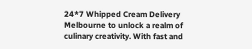24*7 Whipped Cream Delivery Melbourne to unlock a realm of culinary creativity. With fast and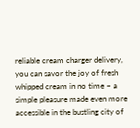reliable cream charger delivery, you can savor the joy of fresh whipped cream in no time – a simple pleasure made even more accessible in the bustling city of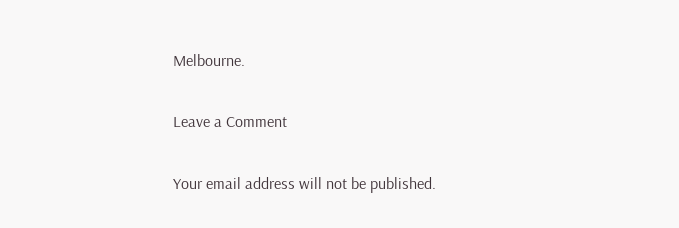Melbourne.

Leave a Comment

Your email address will not be published.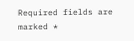Required fields are marked *